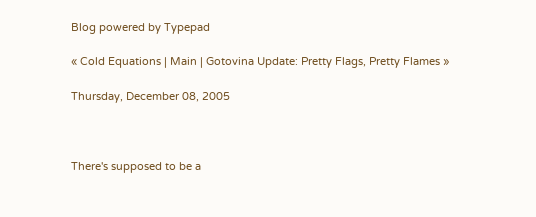Blog powered by Typepad

« Cold Equations | Main | Gotovina Update: Pretty Flags, Pretty Flames »

Thursday, December 08, 2005



There's supposed to be a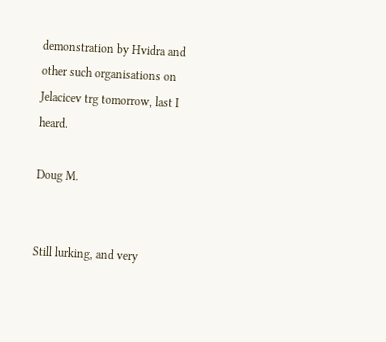demonstration by Hvidra and other such organisations on Jelacicev trg tomorrow, last I heard.

Doug M.


Still lurking, and very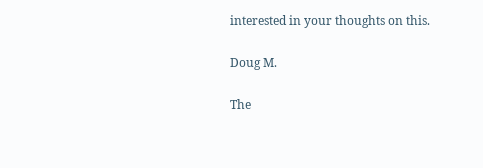interested in your thoughts on this.

Doug M.

The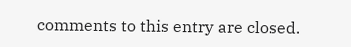comments to this entry are closed.